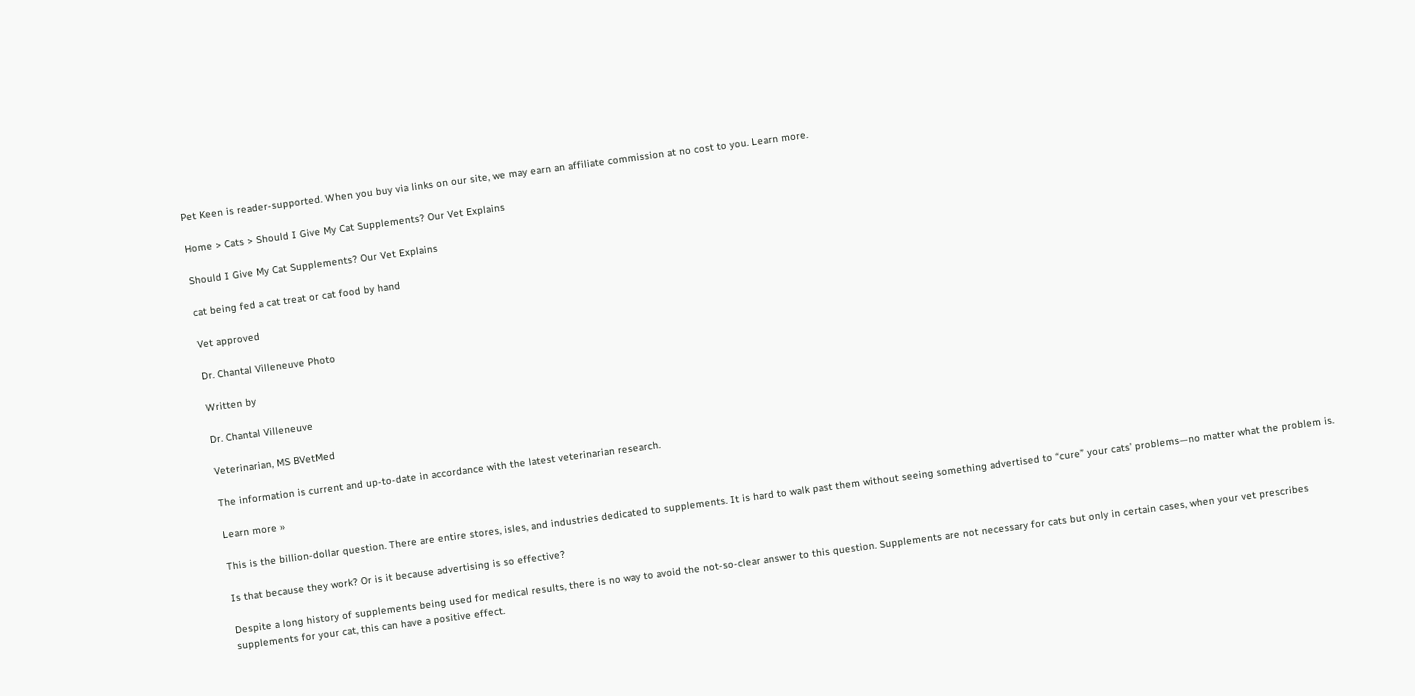Pet Keen is reader-supported. When you buy via links on our site, we may earn an affiliate commission at no cost to you. Learn more.

Home > Cats > Should I Give My Cat Supplements? Our Vet Explains

Should I Give My Cat Supplements? Our Vet Explains

cat being fed a cat treat or cat food by hand

Vet approved

Dr. Chantal Villeneuve Photo

Written by

Dr. Chantal Villeneuve

Veterinarian, MS BVetMed

The information is current and up-to-date in accordance with the latest veterinarian research.

Learn more »

This is the billion-dollar question. There are entire stores, isles, and industries dedicated to supplements. It is hard to walk past them without seeing something advertised to “cure” your cats’ problems—no matter what the problem is.

Is that because they work? Or is it because advertising is so effective?

Despite a long history of supplements being used for medical results, there is no way to avoid the not-so-clear answer to this question. Supplements are not necessary for cats but only in certain cases, when your vet prescribes supplements for your cat, this can have a positive effect.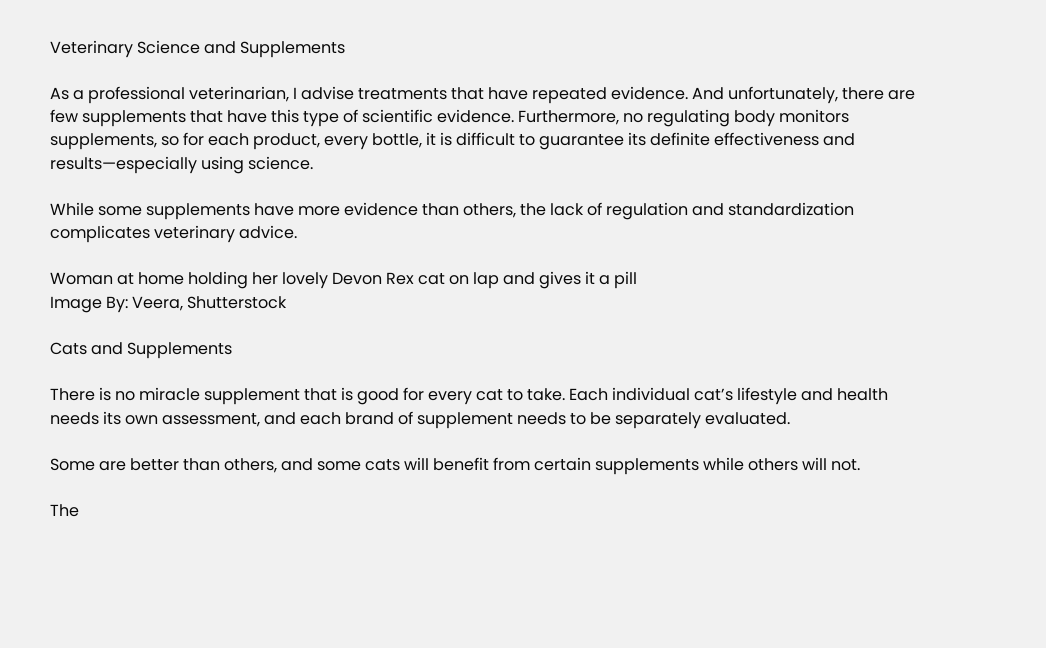Veterinary Science and Supplements

As a professional veterinarian, I advise treatments that have repeated evidence. And unfortunately, there are few supplements that have this type of scientific evidence. Furthermore, no regulating body monitors supplements, so for each product, every bottle, it is difficult to guarantee its definite effectiveness and results—especially using science.

While some supplements have more evidence than others, the lack of regulation and standardization complicates veterinary advice.

Woman at home holding her lovely Devon Rex cat on lap and gives it a pill
Image By: Veera, Shutterstock

Cats and Supplements

There is no miracle supplement that is good for every cat to take. Each individual cat’s lifestyle and health needs its own assessment, and each brand of supplement needs to be separately evaluated.

Some are better than others, and some cats will benefit from certain supplements while others will not.

The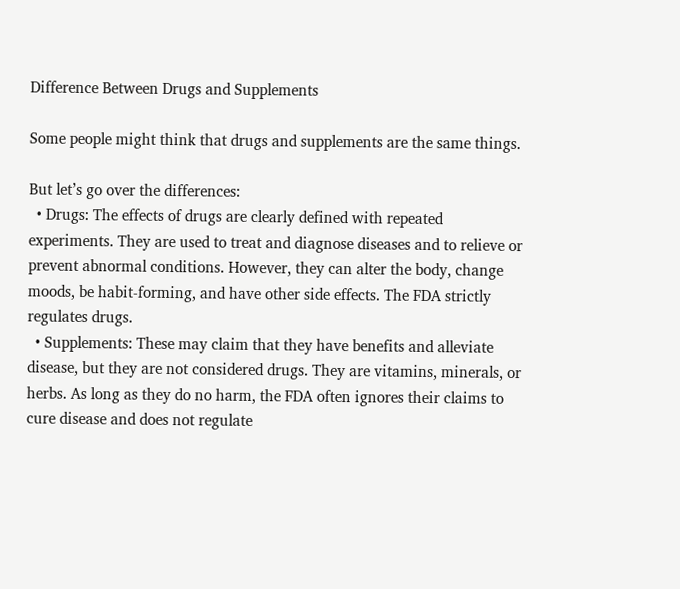Difference Between Drugs and Supplements

Some people might think that drugs and supplements are the same things.

But let’s go over the differences:
  • Drugs: The effects of drugs are clearly defined with repeated experiments. They are used to treat and diagnose diseases and to relieve or prevent abnormal conditions. However, they can alter the body, change moods, be habit-forming, and have other side effects. The FDA strictly regulates drugs.
  • Supplements: These may claim that they have benefits and alleviate disease, but they are not considered drugs. They are vitamins, minerals, or herbs. As long as they do no harm, the FDA often ignores their claims to cure disease and does not regulate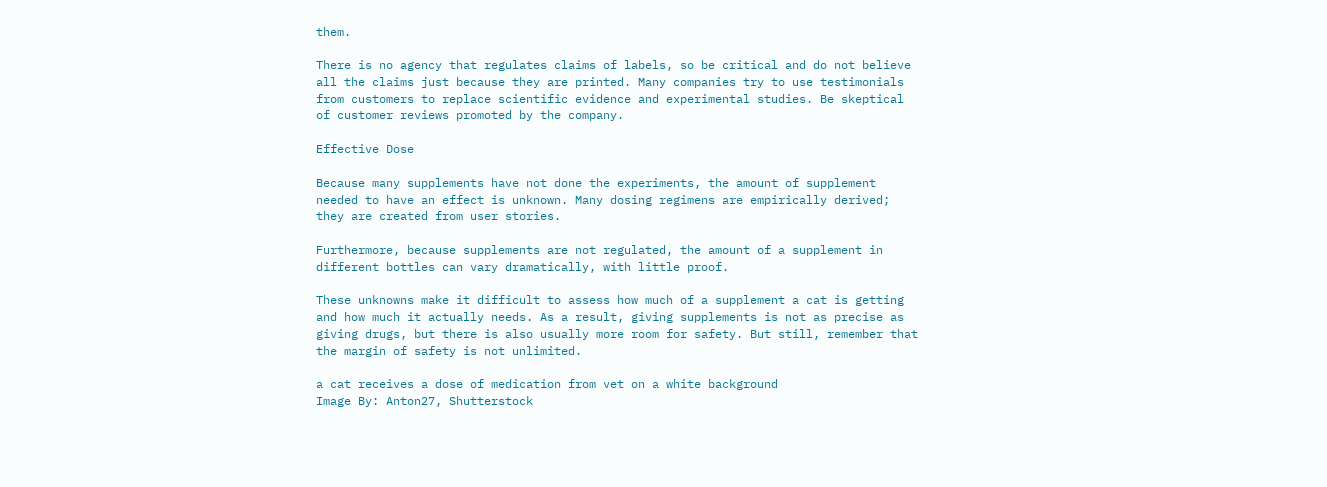them.

There is no agency that regulates claims of labels, so be critical and do not believe all the claims just because they are printed. Many companies try to use testimonials from customers to replace scientific evidence and experimental studies. Be skeptical of customer reviews promoted by the company.

Effective Dose

Because many supplements have not done the experiments, the amount of supplement needed to have an effect is unknown. Many dosing regimens are empirically derived; they are created from user stories.

Furthermore, because supplements are not regulated, the amount of a supplement in different bottles can vary dramatically, with little proof.

These unknowns make it difficult to assess how much of a supplement a cat is getting and how much it actually needs. As a result, giving supplements is not as precise as giving drugs, but there is also usually more room for safety. But still, remember that the margin of safety is not unlimited.

a cat receives a dose of medication from vet on a white background
Image By: Anton27, Shutterstock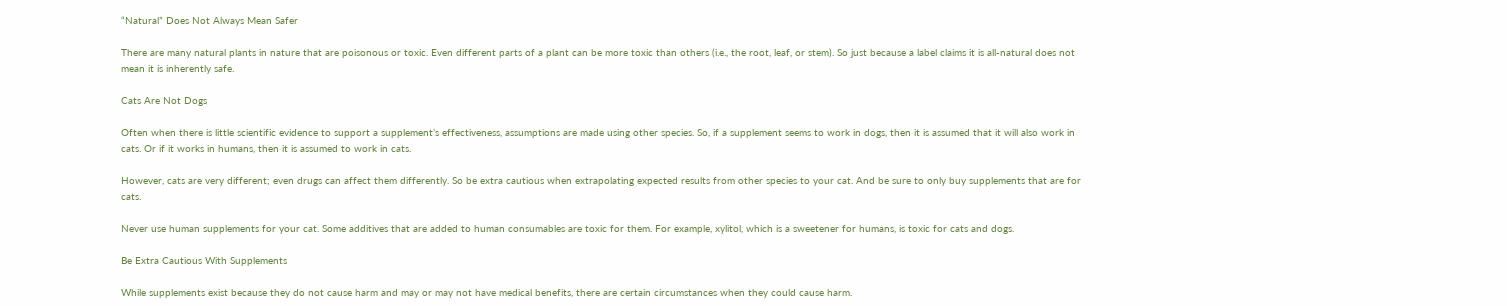“Natural” Does Not Always Mean Safer

There are many natural plants in nature that are poisonous or toxic. Even different parts of a plant can be more toxic than others (i.e., the root, leaf, or stem). So just because a label claims it is all-natural does not mean it is inherently safe.

Cats Are Not Dogs

Often when there is little scientific evidence to support a supplement’s effectiveness, assumptions are made using other species. So, if a supplement seems to work in dogs, then it is assumed that it will also work in cats. Or if it works in humans, then it is assumed to work in cats.

However, cats are very different; even drugs can affect them differently. So be extra cautious when extrapolating expected results from other species to your cat. And be sure to only buy supplements that are for cats.

Never use human supplements for your cat. Some additives that are added to human consumables are toxic for them. For example, xylitol, which is a sweetener for humans, is toxic for cats and dogs.

Be Extra Cautious With Supplements

While supplements exist because they do not cause harm and may or may not have medical benefits, there are certain circumstances when they could cause harm.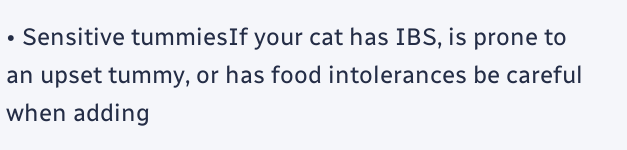• Sensitive tummiesIf your cat has IBS, is prone to an upset tummy, or has food intolerances be careful when adding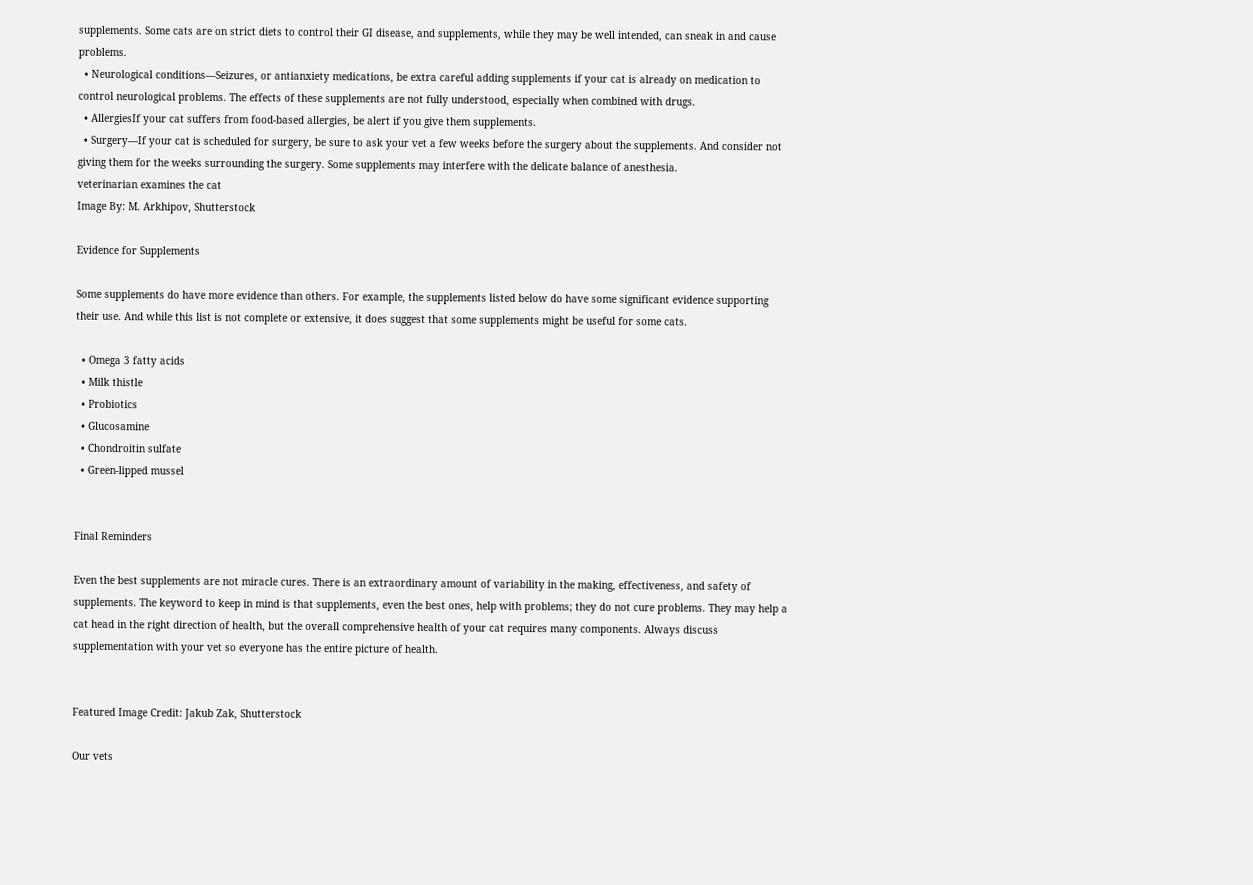supplements. Some cats are on strict diets to control their GI disease, and supplements, while they may be well intended, can sneak in and cause problems.
  • Neurological conditions—Seizures, or antianxiety medications, be extra careful adding supplements if your cat is already on medication to control neurological problems. The effects of these supplements are not fully understood, especially when combined with drugs.
  • AllergiesIf your cat suffers from food-based allergies, be alert if you give them supplements.
  • Surgery—If your cat is scheduled for surgery, be sure to ask your vet a few weeks before the surgery about the supplements. And consider not giving them for the weeks surrounding the surgery. Some supplements may interfere with the delicate balance of anesthesia.
veterinarian examines the cat
Image By: M. Arkhipov, Shutterstock

Evidence for Supplements

Some supplements do have more evidence than others. For example, the supplements listed below do have some significant evidence supporting their use. And while this list is not complete or extensive, it does suggest that some supplements might be useful for some cats.

  • Omega 3 fatty acids
  • Milk thistle
  • Probiotics
  • Glucosamine
  • Chondroitin sulfate
  • Green-lipped mussel


Final Reminders

Even the best supplements are not miracle cures. There is an extraordinary amount of variability in the making, effectiveness, and safety of supplements. The keyword to keep in mind is that supplements, even the best ones, help with problems; they do not cure problems. They may help a cat head in the right direction of health, but the overall comprehensive health of your cat requires many components. Always discuss supplementation with your vet so everyone has the entire picture of health.


Featured Image Credit: Jakub Zak, Shutterstock

Our vets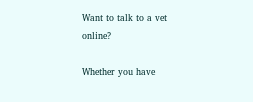Want to talk to a vet online?

Whether you have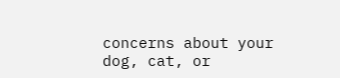concerns about your dog, cat, or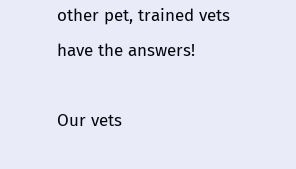other pet, trained vets have the answers!

Our vets